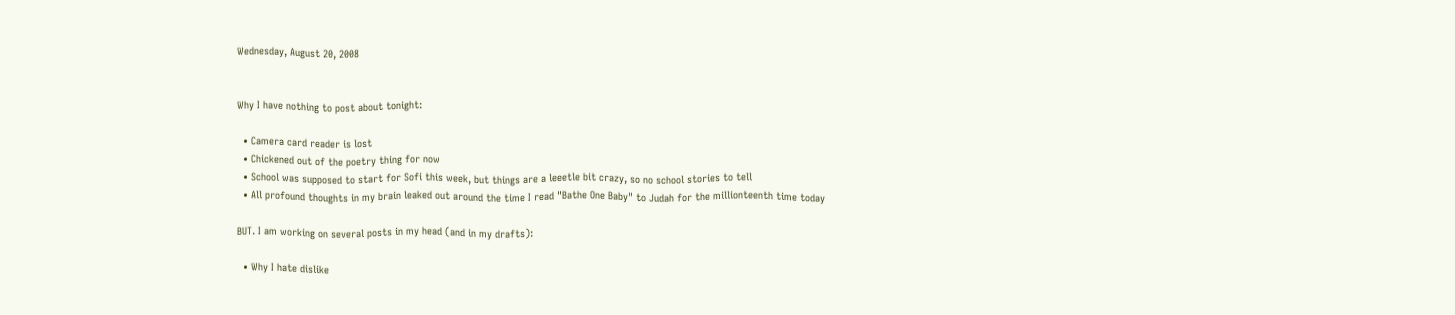Wednesday, August 20, 2008


Why I have nothing to post about tonight:

  • Camera card reader is lost
  • Chickened out of the poetry thing for now
  • School was supposed to start for Sofi this week, but things are a leeetle bit crazy, so no school stories to tell
  • All profound thoughts in my brain leaked out around the time I read "Bathe One Baby" to Judah for the millionteenth time today

BUT. I am working on several posts in my head (and in my drafts):

  • Why I hate dislike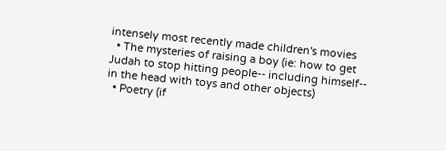intensely most recently made children's movies
  • The mysteries of raising a boy (ie: how to get Judah to stop hitting people-- including himself-- in the head with toys and other objects)
  • Poetry (if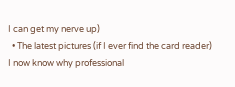I can get my nerve up)
  • The latest pictures (if I ever find the card reader)
I now know why professional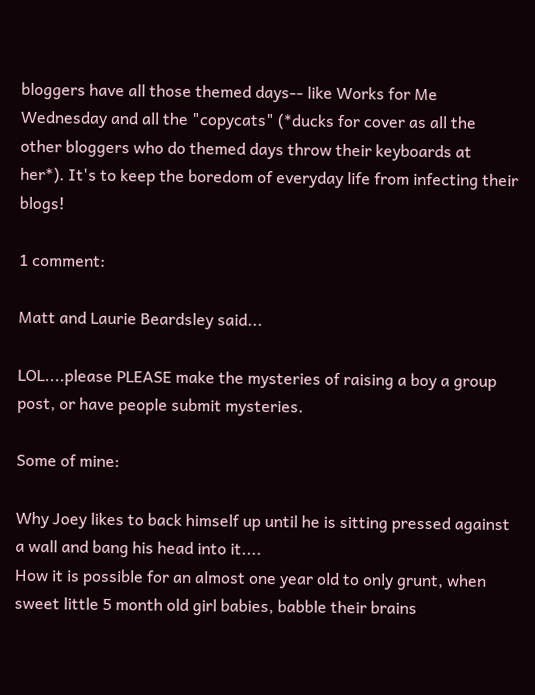bloggers have all those themed days-- like Works for Me Wednesday and all the "copycats" (*ducks for cover as all the other bloggers who do themed days throw their keyboards at her*). It's to keep the boredom of everyday life from infecting their blogs!

1 comment:

Matt and Laurie Beardsley said...

LOL....please PLEASE make the mysteries of raising a boy a group post, or have people submit mysteries.

Some of mine:

Why Joey likes to back himself up until he is sitting pressed against a wall and bang his head into it....
How it is possible for an almost one year old to only grunt, when sweet little 5 month old girl babies, babble their brains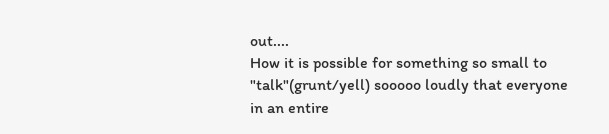out....
How it is possible for something so small to "talk"(grunt/yell) sooooo loudly that everyone in an entire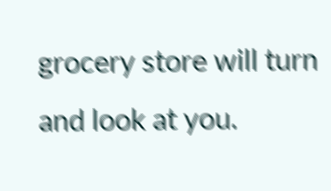grocery store will turn and look at you.